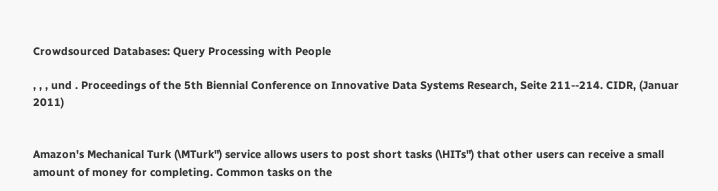Crowdsourced Databases: Query Processing with People

, , , und . Proceedings of the 5th Biennial Conference on Innovative Data Systems Research, Seite 211--214. CIDR, (Januar 2011)


Amazon's Mechanical Turk (\MTurk") service allows users to post short tasks (\HITs") that other users can receive a small amount of money for completing. Common tasks on the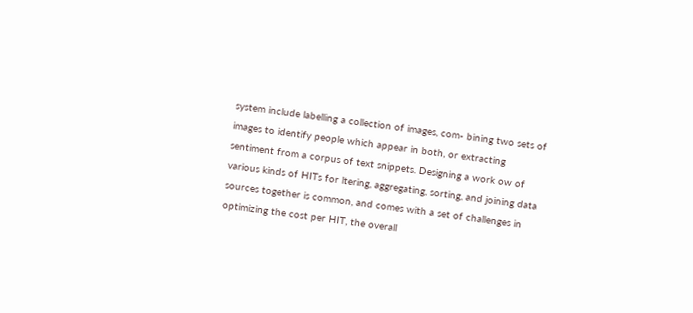system include labelling a collection of images, com- bining two sets of images to identify people which appear in both, or extracting sentiment from a corpus of text snippets. Designing a work ow of various kinds of HITs for ltering, aggregating, sorting, and joining data sources together is common, and comes with a set of challenges in optimizing the cost per HIT, the overall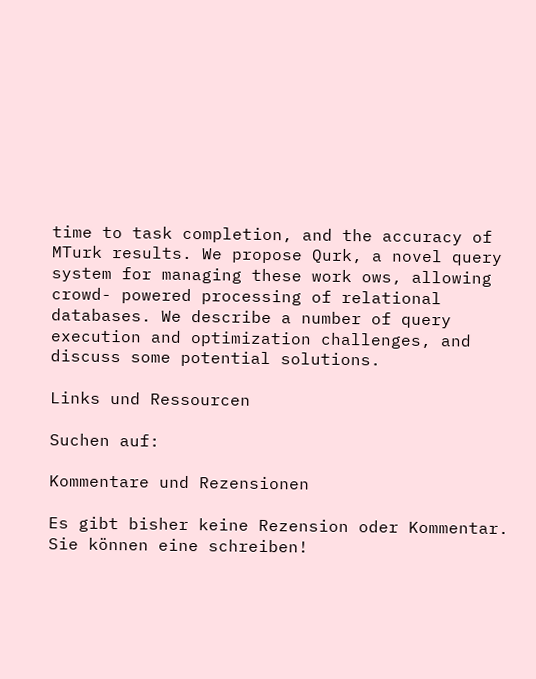time to task completion, and the accuracy of MTurk results. We propose Qurk, a novel query system for managing these work ows, allowing crowd- powered processing of relational databases. We describe a number of query execution and optimization challenges, and discuss some potential solutions.

Links und Ressourcen

Suchen auf:

Kommentare und Rezensionen

Es gibt bisher keine Rezension oder Kommentar. Sie können eine schreiben!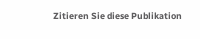Zitieren Sie diese Publikation